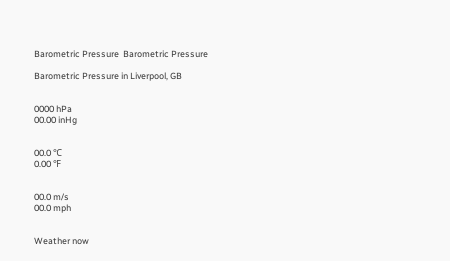Barometric Pressure  Barometric Pressure

Barometric Pressure in Liverpool, GB


0000 hPa
00.00 inHg


00.0 ℃
0.00 ℉


00.0 m/s
00.0 mph


Weather now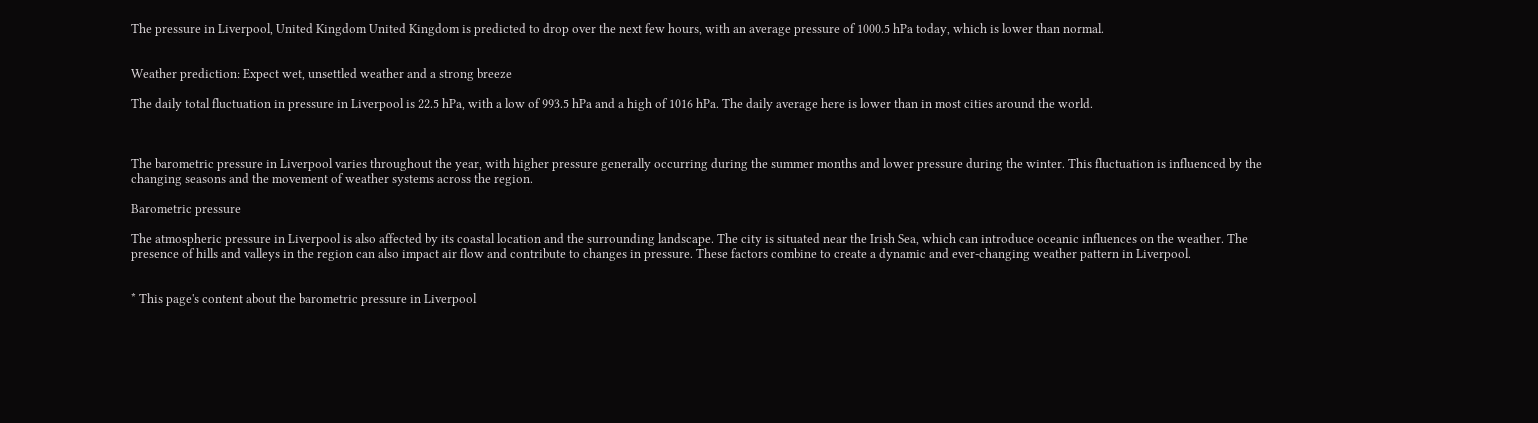The pressure in Liverpool, United Kingdom United Kingdom is predicted to drop over the next few hours, with an average pressure of 1000.5 hPa today, which is lower than normal.


Weather prediction: Expect wet, unsettled weather and a strong breeze

The daily total fluctuation in pressure in Liverpool is 22.5 hPa, with a low of 993.5 hPa and a high of 1016 hPa. The daily average here is lower than in most cities around the world.



The barometric pressure in Liverpool varies throughout the year, with higher pressure generally occurring during the summer months and lower pressure during the winter. This fluctuation is influenced by the changing seasons and the movement of weather systems across the region.

Barometric pressure

The atmospheric pressure in Liverpool is also affected by its coastal location and the surrounding landscape. The city is situated near the Irish Sea, which can introduce oceanic influences on the weather. The presence of hills and valleys in the region can also impact air flow and contribute to changes in pressure. These factors combine to create a dynamic and ever-changing weather pattern in Liverpool.


* This page's content about the barometric pressure in Liverpool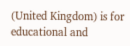(United Kingdom) is for educational and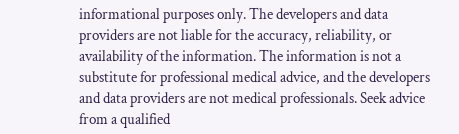informational purposes only. The developers and data providers are not liable for the accuracy, reliability, or availability of the information. The information is not a substitute for professional medical advice, and the developers and data providers are not medical professionals. Seek advice from a qualified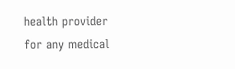health provider for any medical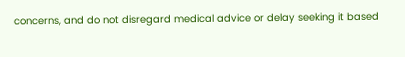concerns, and do not disregard medical advice or delay seeking it based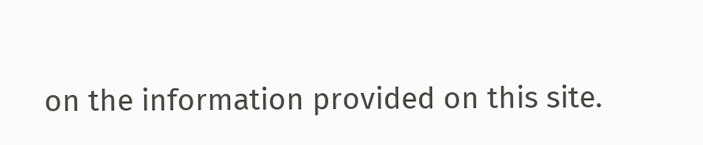on the information provided on this site.